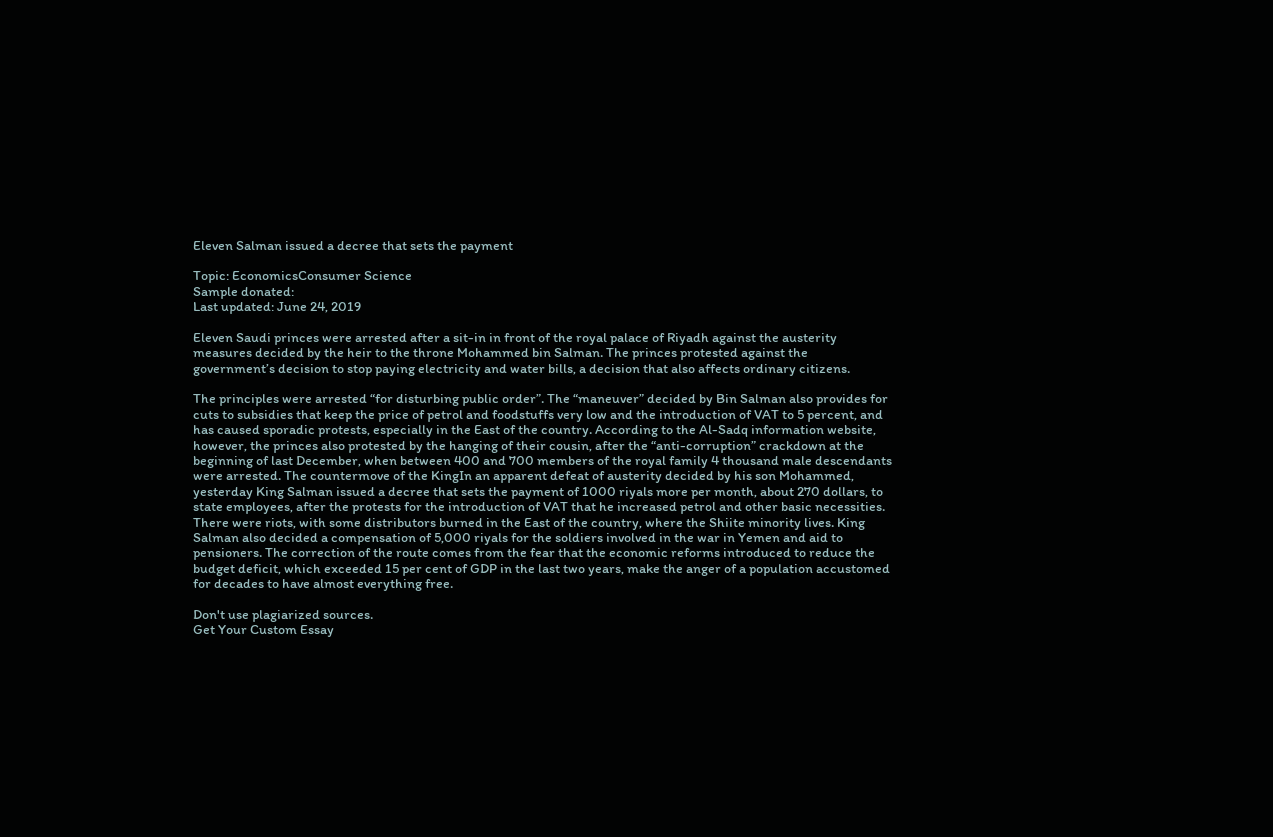Eleven Salman issued a decree that sets the payment

Topic: EconomicsConsumer Science
Sample donated:
Last updated: June 24, 2019

Eleven Saudi princes were arrested after a sit-in in front of the royal palace of Riyadh against the austerity measures decided by the heir to the throne Mohammed bin Salman. The princes protested against the government’s decision to stop paying electricity and water bills, a decision that also affects ordinary citizens.

The principles were arrested “for disturbing public order”. The “maneuver” decided by Bin Salman also provides for cuts to subsidies that keep the price of petrol and foodstuffs very low and the introduction of VAT to 5 percent, and has caused sporadic protests, especially in the East of the country. According to the Al-Sadq information website, however, the princes also protested by the hanging of their cousin, after the “anti-corruption” crackdown at the beginning of last December, when between 400 and 700 members of the royal family 4 thousand male descendants were arrested. The countermove of the KingIn an apparent defeat of austerity decided by his son Mohammed, yesterday King Salman issued a decree that sets the payment of 1000 riyals more per month, about 270 dollars, to state employees, after the protests for the introduction of VAT that he increased petrol and other basic necessities. There were riots, with some distributors burned in the East of the country, where the Shiite minority lives. King Salman also decided a compensation of 5,000 riyals for the soldiers involved in the war in Yemen and aid to pensioners. The correction of the route comes from the fear that the economic reforms introduced to reduce the budget deficit, which exceeded 15 per cent of GDP in the last two years, make the anger of a population accustomed for decades to have almost everything free.

Don't use plagiarized sources.
Get Your Custom Essay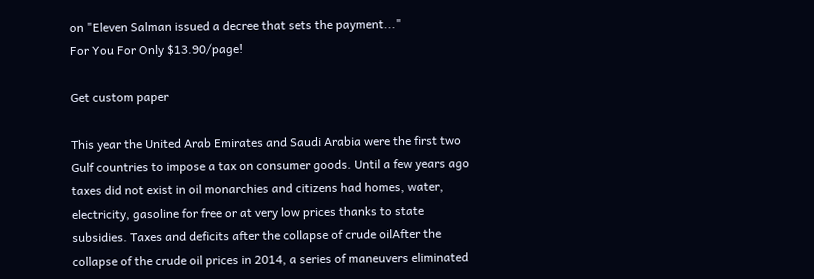on "Eleven Salman issued a decree that sets the payment..."
For You For Only $13.90/page!

Get custom paper

This year the United Arab Emirates and Saudi Arabia were the first two Gulf countries to impose a tax on consumer goods. Until a few years ago taxes did not exist in oil monarchies and citizens had homes, water, electricity, gasoline for free or at very low prices thanks to state subsidies. Taxes and deficits after the collapse of crude oilAfter the collapse of the crude oil prices in 2014, a series of maneuvers eliminated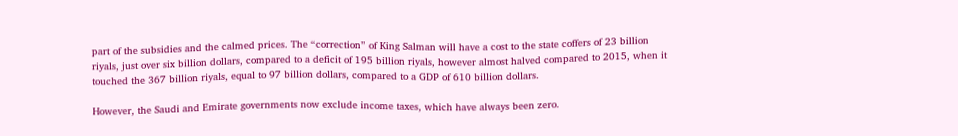part of the subsidies and the calmed prices. The “correction” of King Salman will have a cost to the state coffers of 23 billion riyals, just over six billion dollars, compared to a deficit of 195 billion riyals, however almost halved compared to 2015, when it touched the 367 billion riyals, equal to 97 billion dollars, compared to a GDP of 610 billion dollars.

However, the Saudi and Emirate governments now exclude income taxes, which have always been zero.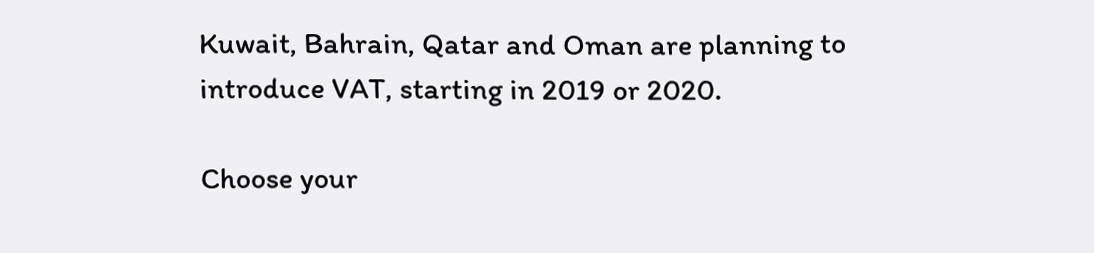Kuwait, Bahrain, Qatar and Oman are planning to introduce VAT, starting in 2019 or 2020.

Choose your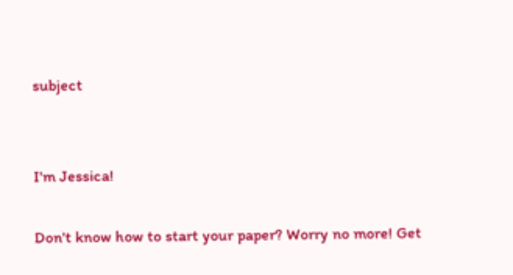subject


I'm Jessica!

Don't know how to start your paper? Worry no more! Get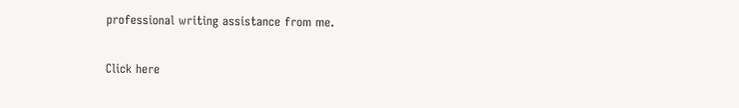professional writing assistance from me.

Click here